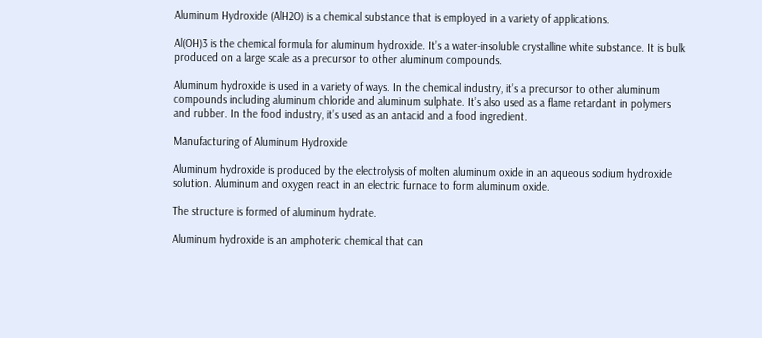Aluminum Hydroxide (AlH2O) is a chemical substance that is employed in a variety of applications.

Al(OH)3 is the chemical formula for aluminum hydroxide. It’s a water-insoluble crystalline white substance. It is bulk produced on a large scale as a precursor to other aluminum compounds.

Aluminum hydroxide is used in a variety of ways. In the chemical industry, it’s a precursor to other aluminum compounds including aluminum chloride and aluminum sulphate. It’s also used as a flame retardant in polymers and rubber. In the food industry, it’s used as an antacid and a food ingredient.

Manufacturing of Aluminum Hydroxide

Aluminum hydroxide is produced by the electrolysis of molten aluminum oxide in an aqueous sodium hydroxide solution. Aluminum and oxygen react in an electric furnace to form aluminum oxide.

The structure is formed of aluminum hydrate.

Aluminum hydroxide is an amphoteric chemical that can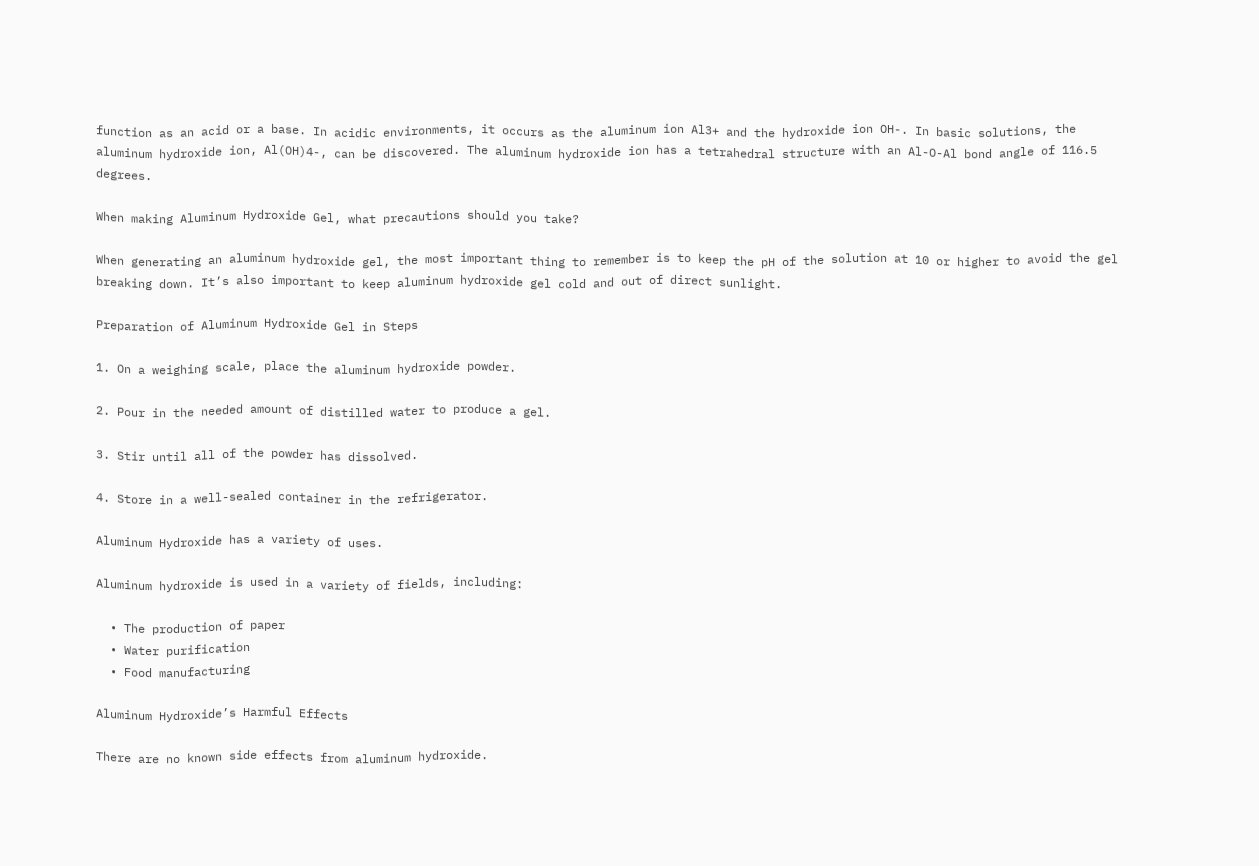function as an acid or a base. In acidic environments, it occurs as the aluminum ion Al3+ and the hydroxide ion OH-. In basic solutions, the aluminum hydroxide ion, Al(OH)4-, can be discovered. The aluminum hydroxide ion has a tetrahedral structure with an Al-O-Al bond angle of 116.5 degrees.

When making Aluminum Hydroxide Gel, what precautions should you take?

When generating an aluminum hydroxide gel, the most important thing to remember is to keep the pH of the solution at 10 or higher to avoid the gel breaking down. It’s also important to keep aluminum hydroxide gel cold and out of direct sunlight.

Preparation of Aluminum Hydroxide Gel in Steps

1. On a weighing scale, place the aluminum hydroxide powder.

2. Pour in the needed amount of distilled water to produce a gel.

3. Stir until all of the powder has dissolved.

4. Store in a well-sealed container in the refrigerator.

Aluminum Hydroxide has a variety of uses.

Aluminum hydroxide is used in a variety of fields, including:

  • The production of paper
  • Water purification
  • Food manufacturing

Aluminum Hydroxide’s Harmful Effects

There are no known side effects from aluminum hydroxide.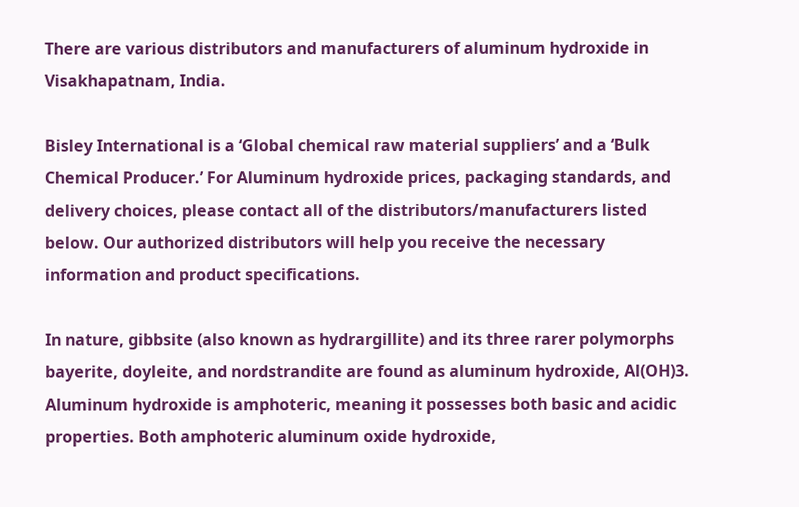There are various distributors and manufacturers of aluminum hydroxide in Visakhapatnam, India.

Bisley International is a ‘Global chemical raw material suppliers’ and a ‘Bulk Chemical Producer.’ For Aluminum hydroxide prices, packaging standards, and delivery choices, please contact all of the distributors/manufacturers listed below. Our authorized distributors will help you receive the necessary information and product specifications.

In nature, gibbsite (also known as hydrargillite) and its three rarer polymorphs bayerite, doyleite, and nordstrandite are found as aluminum hydroxide, Al(OH)3. Aluminum hydroxide is amphoteric, meaning it possesses both basic and acidic properties. Both amphoteric aluminum oxide hydroxide,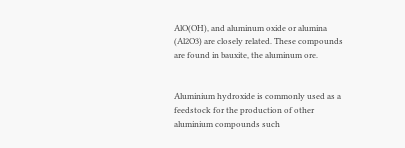AlO(OH), and aluminum oxide or alumina (Al2O3) are closely related. These compounds are found in bauxite, the aluminum ore.


Aluminium hydroxide is commonly used as a feedstock for the production of other aluminium compounds such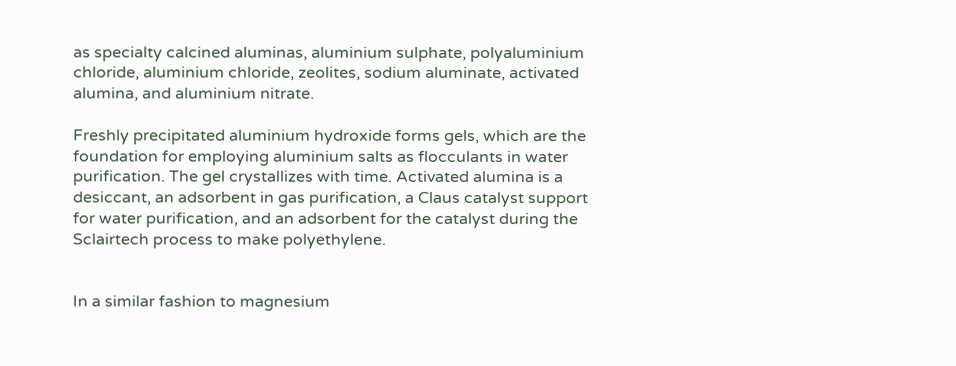as specialty calcined aluminas, aluminium sulphate, polyaluminium chloride, aluminium chloride, zeolites, sodium aluminate, activated alumina, and aluminium nitrate.

Freshly precipitated aluminium hydroxide forms gels, which are the foundation for employing aluminium salts as flocculants in water purification. The gel crystallizes with time. Activated alumina is a desiccant, an adsorbent in gas purification, a Claus catalyst support for water purification, and an adsorbent for the catalyst during the Sclairtech process to make polyethylene.


In a similar fashion to magnesium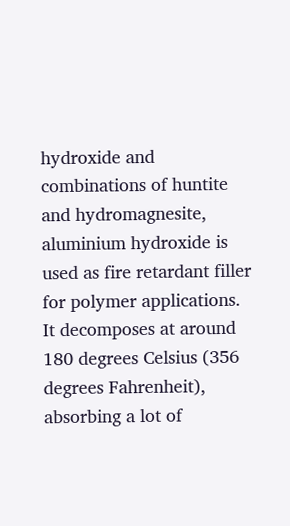hydroxide and combinations of huntite and hydromagnesite, aluminium hydroxide is used as fire retardant filler for polymer applications. It decomposes at around 180 degrees Celsius (356 degrees Fahrenheit), absorbing a lot of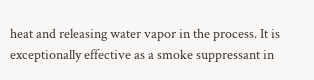heat and releasing water vapor in the process. It is exceptionally effective as a smoke suppressant in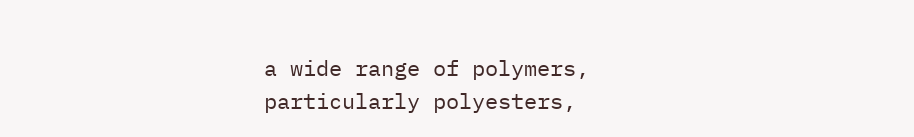a wide range of polymers, particularly polyesters,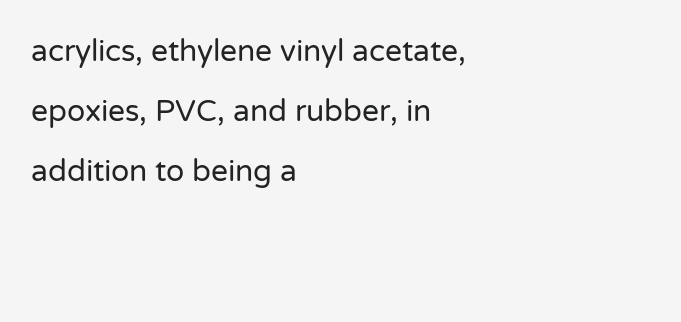acrylics, ethylene vinyl acetate, epoxies, PVC, and rubber, in addition to being a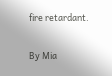fire retardant.

By Mia